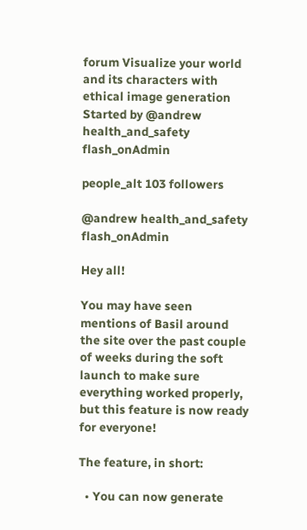forum Visualize your world and its characters with ethical image generation
Started by @andrew health_and_safety flash_onAdmin

people_alt 103 followers

@andrew health_and_safety flash_onAdmin

Hey all!

You may have seen mentions of Basil around the site over the past couple of weeks during the soft launch to make sure everything worked properly, but this feature is now ready for everyone!

The feature, in short:

  • You can now generate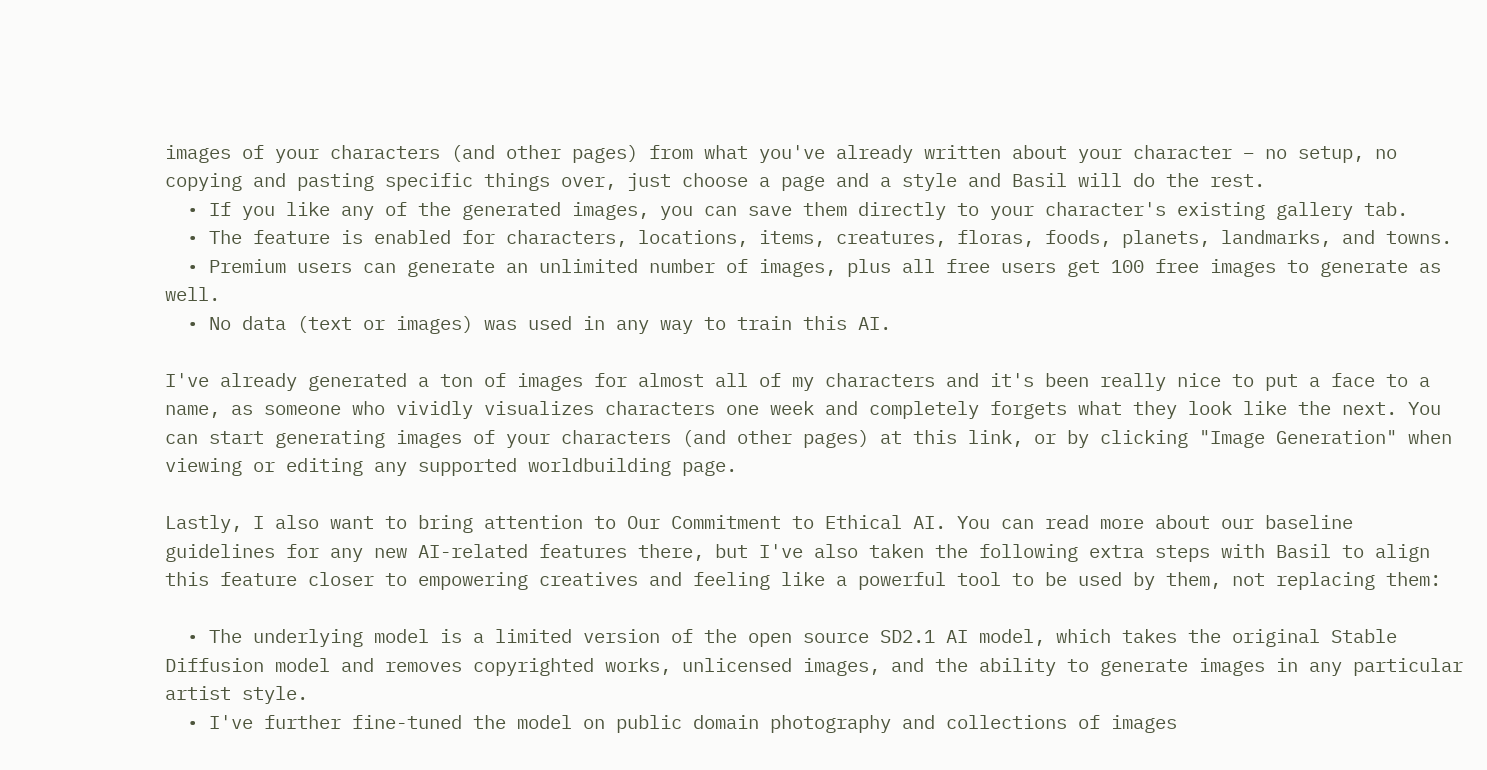images of your characters (and other pages) from what you've already written about your character – no setup, no copying and pasting specific things over, just choose a page and a style and Basil will do the rest.
  • If you like any of the generated images, you can save them directly to your character's existing gallery tab.
  • The feature is enabled for characters, locations, items, creatures, floras, foods, planets, landmarks, and towns.
  • Premium users can generate an unlimited number of images, plus all free users get 100 free images to generate as well.
  • No data (text or images) was used in any way to train this AI.

I've already generated a ton of images for almost all of my characters and it's been really nice to put a face to a name, as someone who vividly visualizes characters one week and completely forgets what they look like the next. You can start generating images of your characters (and other pages) at this link, or by clicking "Image Generation" when viewing or editing any supported worldbuilding page.

Lastly, I also want to bring attention to Our Commitment to Ethical AI. You can read more about our baseline guidelines for any new AI-related features there, but I've also taken the following extra steps with Basil to align this feature closer to empowering creatives and feeling like a powerful tool to be used by them, not replacing them:

  • The underlying model is a limited version of the open source SD2.1 AI model, which takes the original Stable Diffusion model and removes copyrighted works, unlicensed images, and the ability to generate images in any particular artist style.
  • I've further fine-tuned the model on public domain photography and collections of images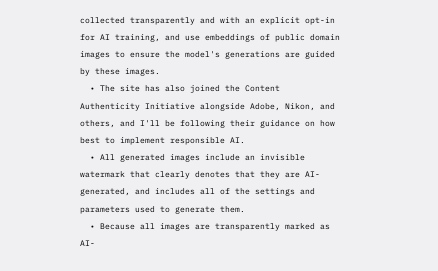collected transparently and with an explicit opt-in for AI training, and use embeddings of public domain images to ensure the model's generations are guided by these images.
  • The site has also joined the Content Authenticity Initiative alongside Adobe, Nikon, and others, and I'll be following their guidance on how best to implement responsible AI.
  • All generated images include an invisible watermark that clearly denotes that they are AI-generated, and includes all of the settings and parameters used to generate them.
  • Because all images are transparently marked as AI-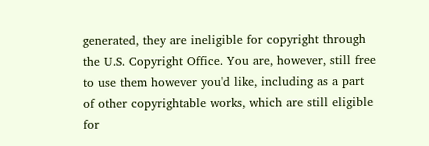generated, they are ineligible for copyright through the U.S. Copyright Office. You are, however, still free to use them however you'd like, including as a part of other copyrightable works, which are still eligible for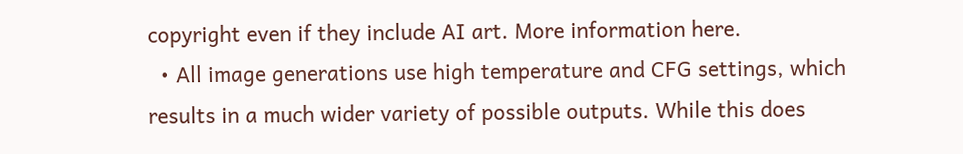copyright even if they include AI art. More information here.
  • All image generations use high temperature and CFG settings, which results in a much wider variety of possible outputs. While this does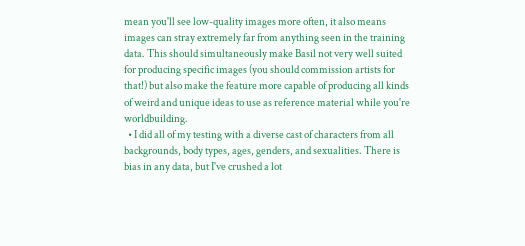mean you'll see low-quality images more often, it also means images can stray extremely far from anything seen in the training data. This should simultaneously make Basil not very well suited for producing specific images (you should commission artists for that!) but also make the feature more capable of producing all kinds of weird and unique ideas to use as reference material while you're worldbuilding.
  • I did all of my testing with a diverse cast of characters from all backgrounds, body types, ages, genders, and sexualities. There is bias in any data, but I've crushed a lot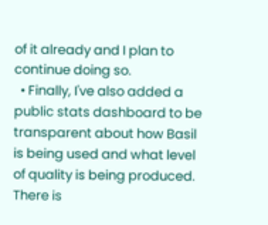of it already and I plan to continue doing so.
  • Finally, I've also added a public stats dashboard to be transparent about how Basil is being used and what level of quality is being produced. There is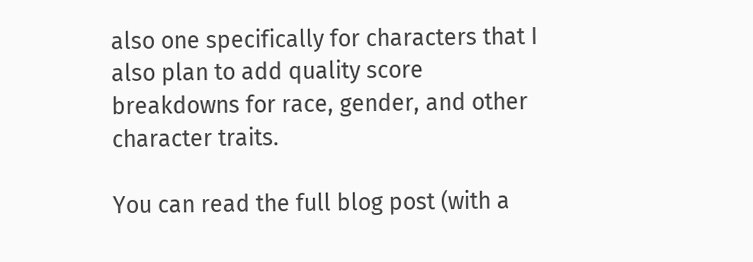also one specifically for characters that I also plan to add quality score breakdowns for race, gender, and other character traits.

You can read the full blog post (with a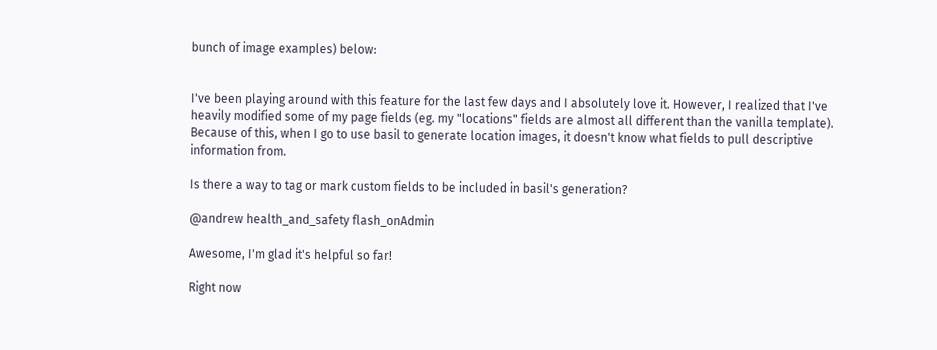bunch of image examples) below:


I've been playing around with this feature for the last few days and I absolutely love it. However, I realized that I've heavily modified some of my page fields (eg. my "locations" fields are almost all different than the vanilla template). Because of this, when I go to use basil to generate location images, it doesn't know what fields to pull descriptive information from.

Is there a way to tag or mark custom fields to be included in basil's generation?

@andrew health_and_safety flash_onAdmin

Awesome, I'm glad it's helpful so far!

Right now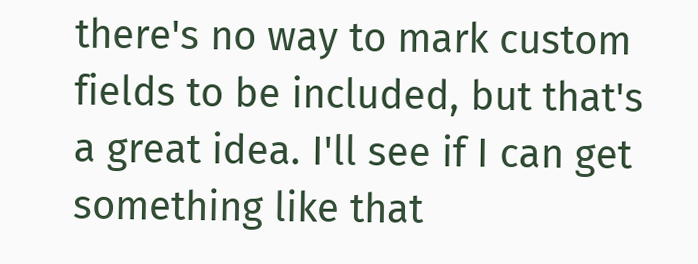there's no way to mark custom fields to be included, but that's a great idea. I'll see if I can get something like that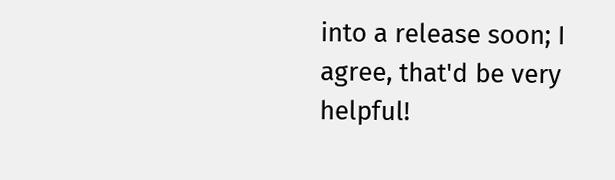into a release soon; I agree, that'd be very helpful!